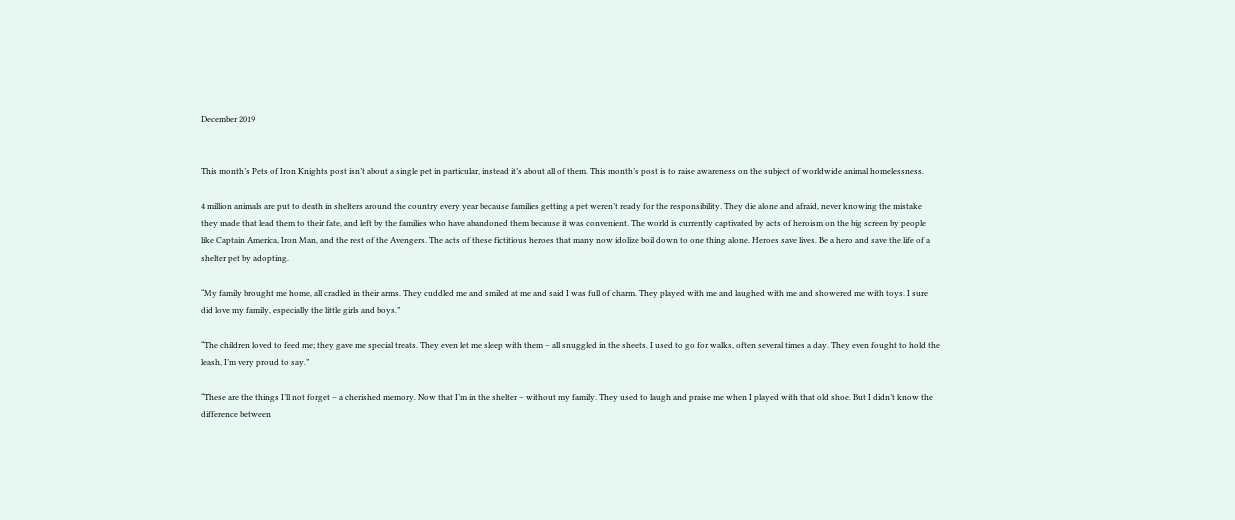December 2019


This month’s Pets of Iron Knights post isn’t about a single pet in particular, instead it’s about all of them. This month’s post is to raise awareness on the subject of worldwide animal homelessness.

4 million animals are put to death in shelters around the country every year because families getting a pet weren’t ready for the responsibility. They die alone and afraid, never knowing the mistake they made that lead them to their fate, and left by the families who have abandoned them because it was convenient. The world is currently captivated by acts of heroism on the big screen by people like Captain America, Iron Man, and the rest of the Avengers. The acts of these fictitious heroes that many now idolize boil down to one thing alone. Heroes save lives. Be a hero and save the life of a shelter pet by adopting.

“My family brought me home, all cradled in their arms. They cuddled me and smiled at me and said I was full of charm. They played with me and laughed with me and showered me with toys. I sure did love my family, especially the little girls and boys.”

“The children loved to feed me; they gave me special treats. They even let me sleep with them – all snuggled in the sheets. I used to go for walks, often several times a day. They even fought to hold the leash, I’m very proud to say.”

“These are the things I’ll not forget – a cherished memory. Now that I’m in the shelter – without my family. They used to laugh and praise me when I played with that old shoe. But I didn’t know the difference between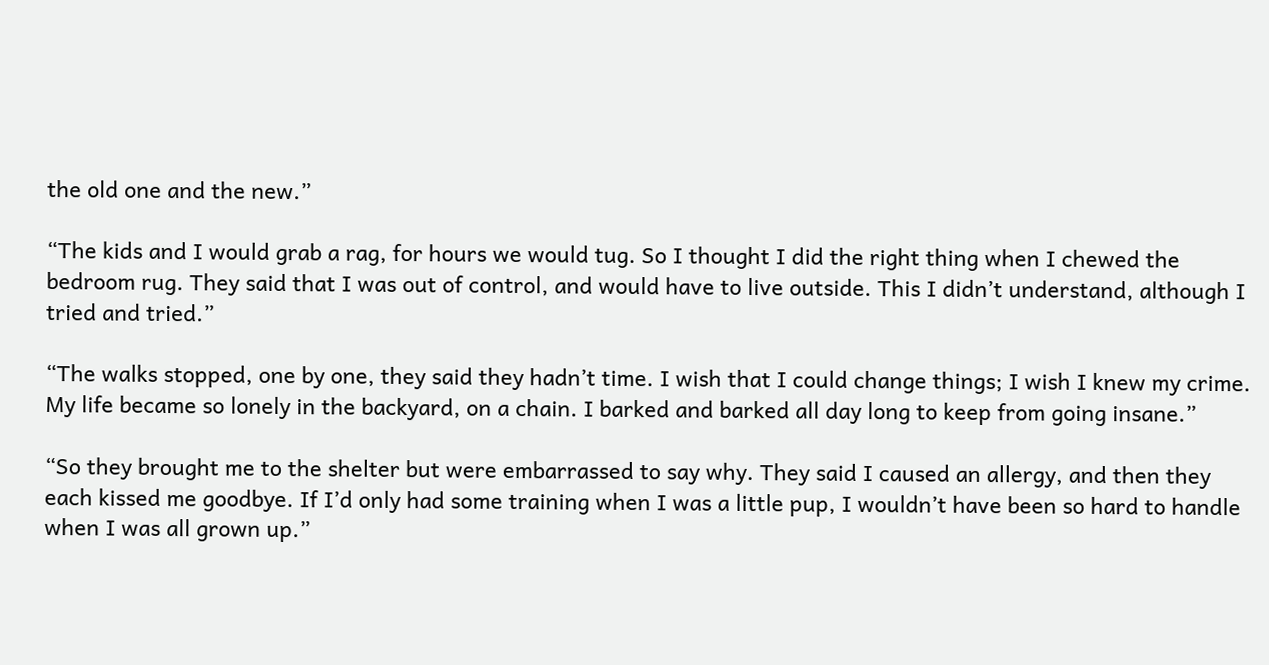the old one and the new.”

“The kids and I would grab a rag, for hours we would tug. So I thought I did the right thing when I chewed the bedroom rug. They said that I was out of control, and would have to live outside. This I didn’t understand, although I tried and tried.”

“The walks stopped, one by one, they said they hadn’t time. I wish that I could change things; I wish I knew my crime. My life became so lonely in the backyard, on a chain. I barked and barked all day long to keep from going insane.”

“So they brought me to the shelter but were embarrassed to say why. They said I caused an allergy, and then they each kissed me goodbye. If I’d only had some training when I was a little pup, I wouldn’t have been so hard to handle when I was all grown up.”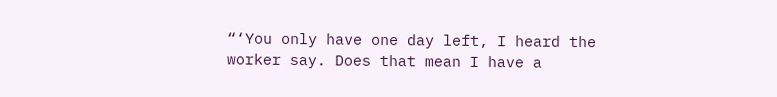“‘You only have one day left, I heard the worker say. Does that mean I have a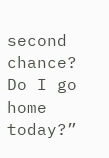second chance? Do I go home today?”